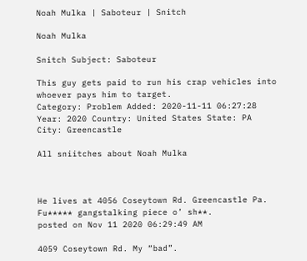Noah Mulka | Saboteur | Snitch

Noah Mulka

Snitch Subject: Saboteur

This guy gets paid to run his crap vehicles into whoever pays him to target.
Category: Problem Added: 2020-11-11 06:27:28 Year: 2020 Country: United States State: PA City: Greencastle

All sniitches about Noah Mulka



He lives at 4056 Coseytown Rd. Greencastle Pa. Fu***** gangstalking piece o’ sh**.
posted on Nov 11 2020 06:29:49 AM

4059 Coseytown Rd. My “bad”.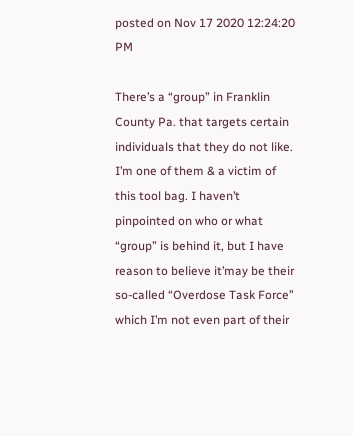posted on Nov 17 2020 12:24:20 PM

There’s a “group” in Franklin County Pa. that targets certain individuals that they do not like. I’m one of them & a victim of this tool bag. I haven’t pinpointed on who or what “group” is behind it, but I have reason to believe it’may be their so-called “Overdose Task Force” which I’m not even part of their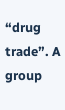“drug trade”. A group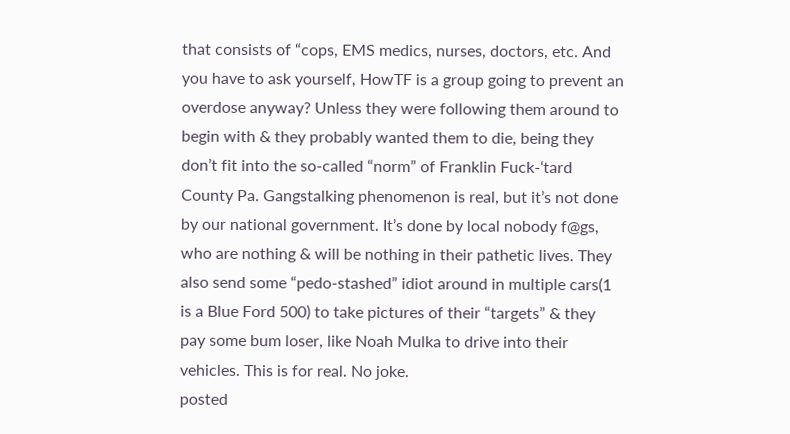that consists of “cops, EMS medics, nurses, doctors, etc. And you have to ask yourself, HowTF is a group going to prevent an overdose anyway? Unless they were following them around to begin with & they probably wanted them to die, being they don’t fit into the so-called “norm” of Franklin Fuck-‘tard County Pa. Gangstalking phenomenon is real, but it’s not done by our national government. It’s done by local nobody f@gs, who are nothing & will be nothing in their pathetic lives. They also send some “pedo-stashed” idiot around in multiple cars(1 is a Blue Ford 500) to take pictures of their “targets” & they pay some bum loser, like Noah Mulka to drive into their vehicles. This is for real. No joke.
posted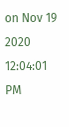on Nov 19 2020 12:04:01 PM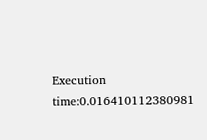Execution time:0.016410112380981